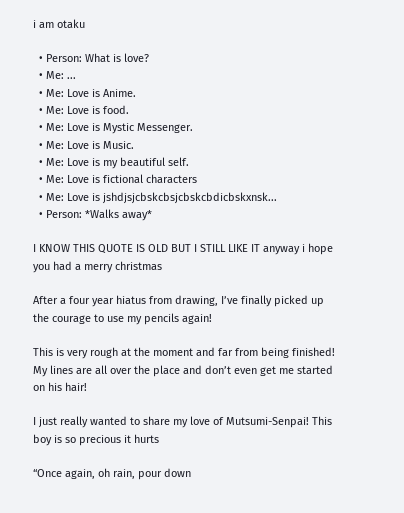i am otaku

  • Person: What is love?
  • Me: ...
  • Me: Love is Anime.
  • Me: Love is food.
  • Me: Love is Mystic Messenger.
  • Me: Love is Music.
  • Me: Love is my beautiful self.
  • Me: Love is fictional characters
  • Me: Love is jshdjsjcbskcbsjcbskcbdicbskxnsk...
  • Person: *Walks away*

I KNOW THIS QUOTE IS OLD BUT I STILL LIKE IT anyway i hope you had a merry christmas

After a four year hiatus from drawing, I’ve finally picked up the courage to use my pencils again!

This is very rough at the moment and far from being finished! My lines are all over the place and don’t even get me started on his hair!

I just really wanted to share my love of Mutsumi-Senpai! This boy is so precious it hurts

“Once again, oh rain, pour down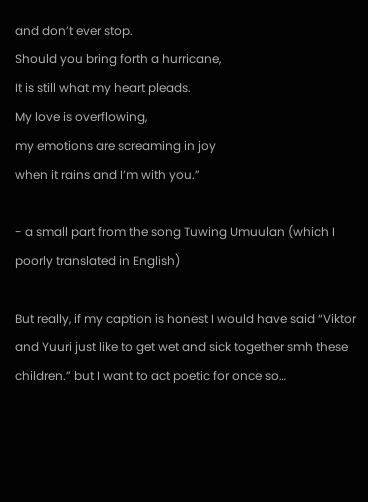and don’t ever stop.
Should you bring forth a hurricane,
It is still what my heart pleads.
My love is overflowing,
my emotions are screaming in joy
when it rains and I’m with you.”

- a small part from the song Tuwing Umuulan (which I poorly translated in English)

But really, if my caption is honest I would have said “Viktor and Yuuri just like to get wet and sick together smh these children.” but I want to act poetic for once so…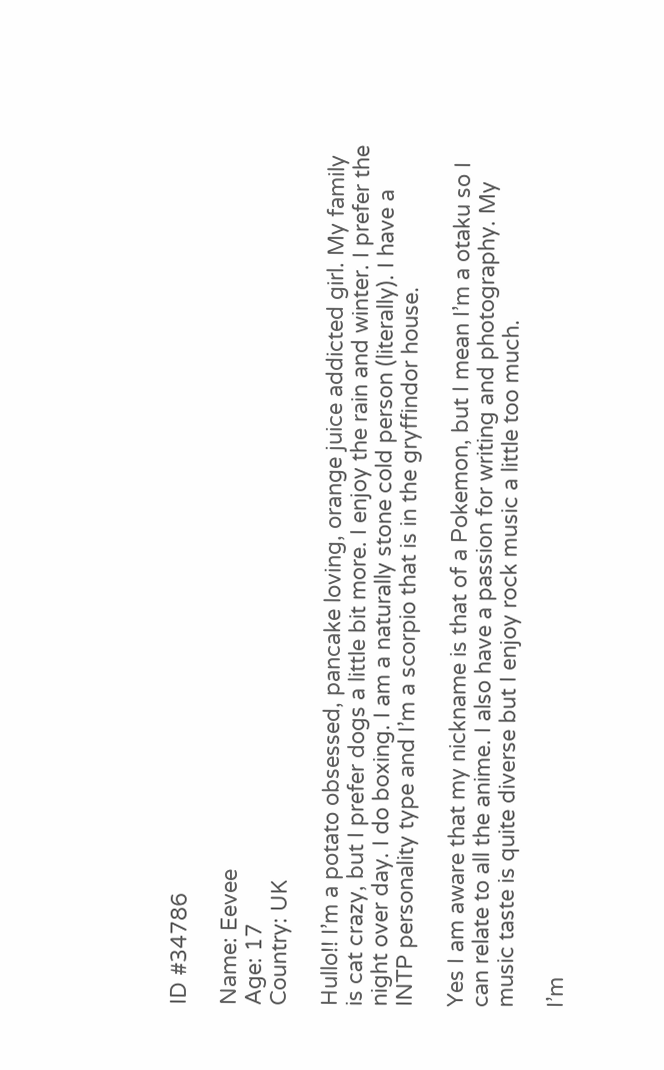ID #34786

Name: Eevee
Age: 17
Country: UK

Hullo!! I’m a potato obsessed, pancake loving, orange juice addicted girl. My family is cat crazy, but I prefer dogs a little bit more. I enjoy the rain and winter. I prefer the night over day. I do boxing. I am a naturally stone cold person (literally). I have a INTP personality type and I’m a scorpio that is in the gryffindor house.

Yes I am aware that my nickname is that of a Pokemon, but I mean I’m a otaku so I can relate to all the anime. I also have a passion for writing and photography. My music taste is quite diverse but I enjoy rock music a little too much.

I’m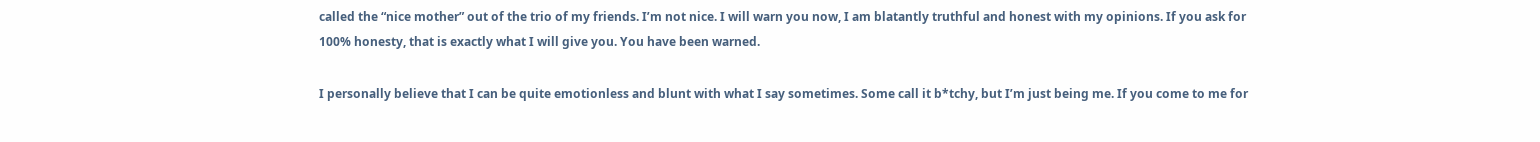called the “nice mother” out of the trio of my friends. I’m not nice. I will warn you now, I am blatantly truthful and honest with my opinions. If you ask for 100% honesty, that is exactly what I will give you. You have been warned.

I personally believe that I can be quite emotionless and blunt with what I say sometimes. Some call it b*tchy, but I’m just being me. If you come to me for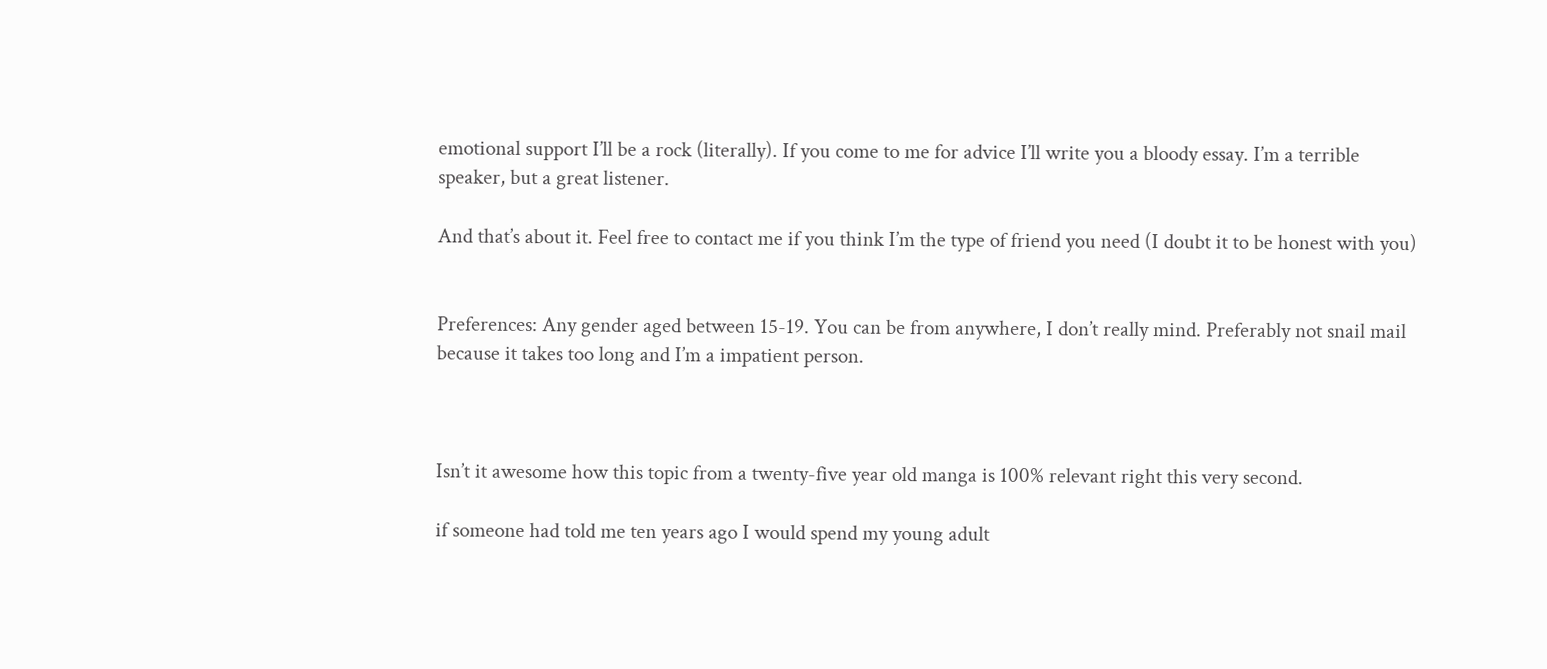emotional support I’ll be a rock (literally). If you come to me for advice I’ll write you a bloody essay. I’m a terrible speaker, but a great listener.

And that’s about it. Feel free to contact me if you think I’m the type of friend you need (I doubt it to be honest with you)


Preferences: Any gender aged between 15-19. You can be from anywhere, I don’t really mind. Preferably not snail mail because it takes too long and I’m a impatient person.



Isn’t it awesome how this topic from a twenty-five year old manga is 100% relevant right this very second.

if someone had told me ten years ago I would spend my young adult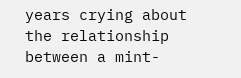years crying about the relationship between a mint-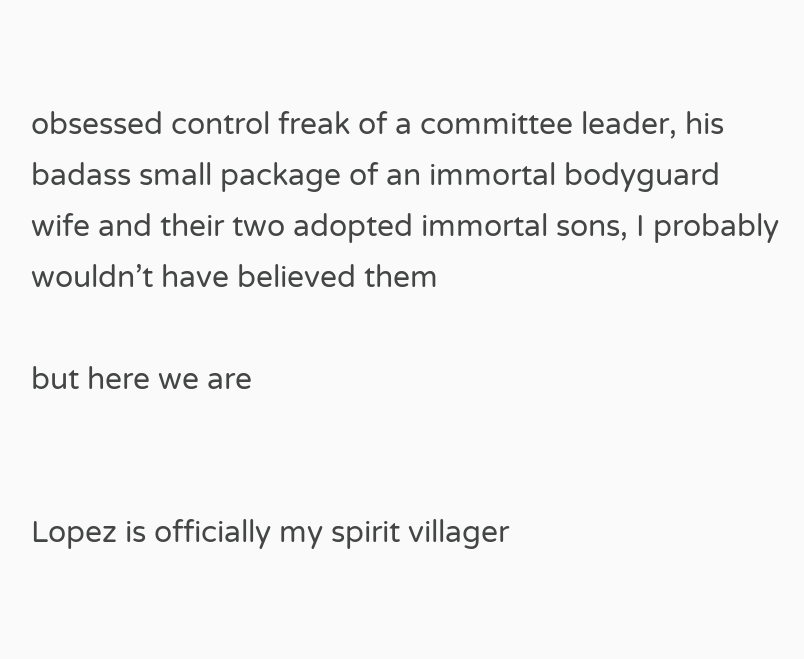obsessed control freak of a committee leader, his badass small package of an immortal bodyguard wife and their two adopted immortal sons, I probably wouldn’t have believed them

but here we are


Lopez is officially my spirit villager